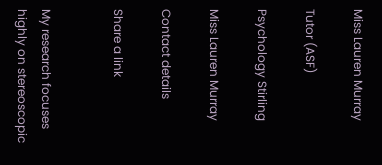Miss Lauren Murray

Tutor (ASF)

Psychology Stirling

Miss Lauren Murray

Contact details

Share a link


My research focuses highly on stereoscopic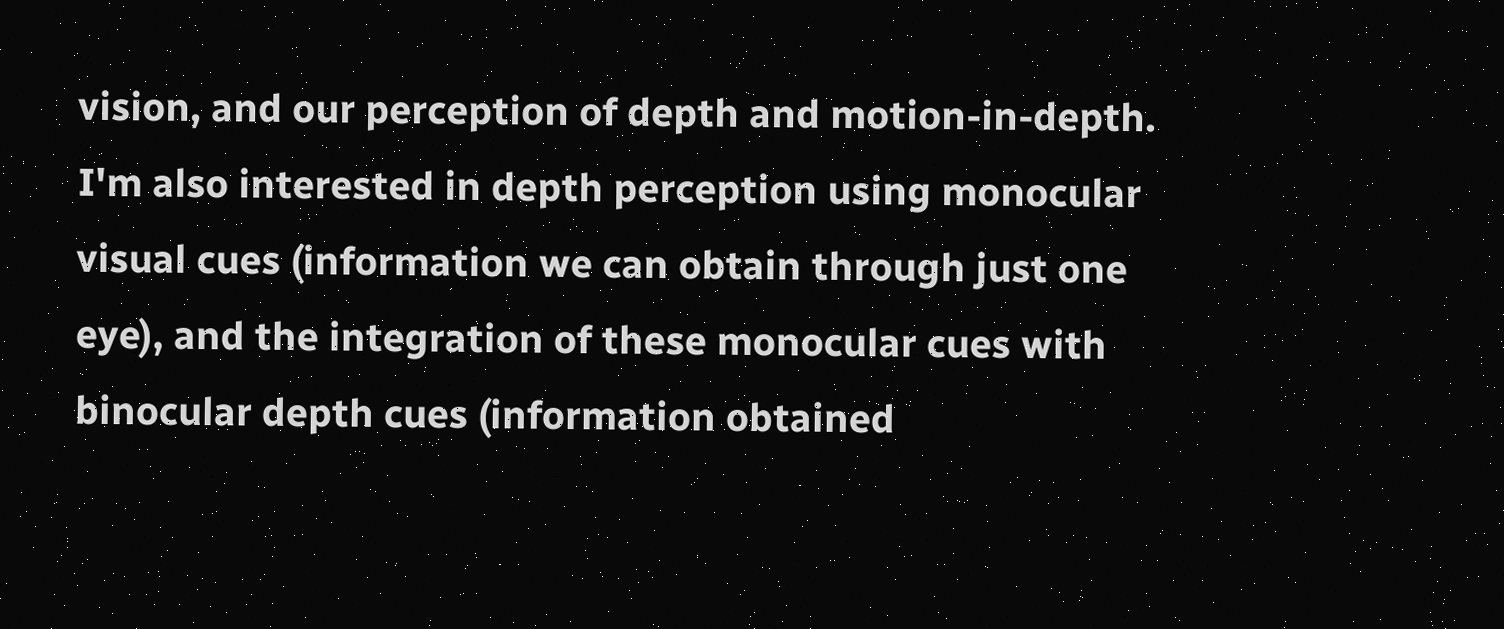vision, and our perception of depth and motion-in-depth. I'm also interested in depth perception using monocular visual cues (information we can obtain through just one eye), and the integration of these monocular cues with binocular depth cues (information obtained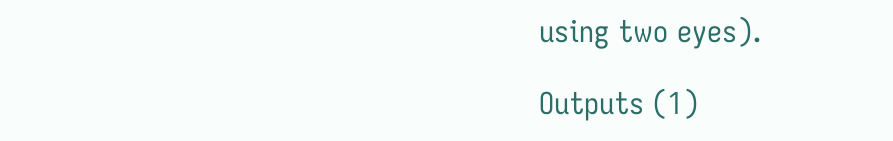using two eyes).

Outputs (1)